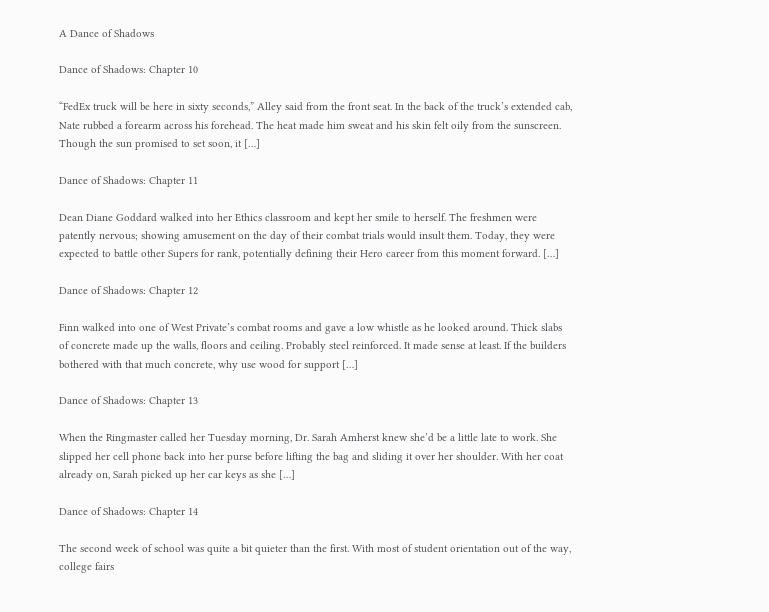A Dance of Shadows

Dance of Shadows: Chapter 10

“FedEx truck will be here in sixty seconds,” Alley said from the front seat. In the back of the truck’s extended cab, Nate rubbed a forearm across his forehead. The heat made him sweat and his skin felt oily from the sunscreen. Though the sun promised to set soon, it […]

Dance of Shadows: Chapter 11

Dean Diane Goddard walked into her Ethics classroom and kept her smile to herself. The freshmen were patently nervous; showing amusement on the day of their combat trials would insult them. Today, they were expected to battle other Supers for rank, potentially defining their Hero career from this moment forward. […]

Dance of Shadows: Chapter 12

Finn walked into one of West Private’s combat rooms and gave a low whistle as he looked around. Thick slabs of concrete made up the walls, floors and ceiling. Probably steel reinforced. It made sense at least. If the builders bothered with that much concrete, why use wood for support […]

Dance of Shadows: Chapter 13

When the Ringmaster called her Tuesday morning, Dr. Sarah Amherst knew she’d be a little late to work. She slipped her cell phone back into her purse before lifting the bag and sliding it over her shoulder. With her coat already on, Sarah picked up her car keys as she […]

Dance of Shadows: Chapter 14

The second week of school was quite a bit quieter than the first. With most of student orientation out of the way, college fairs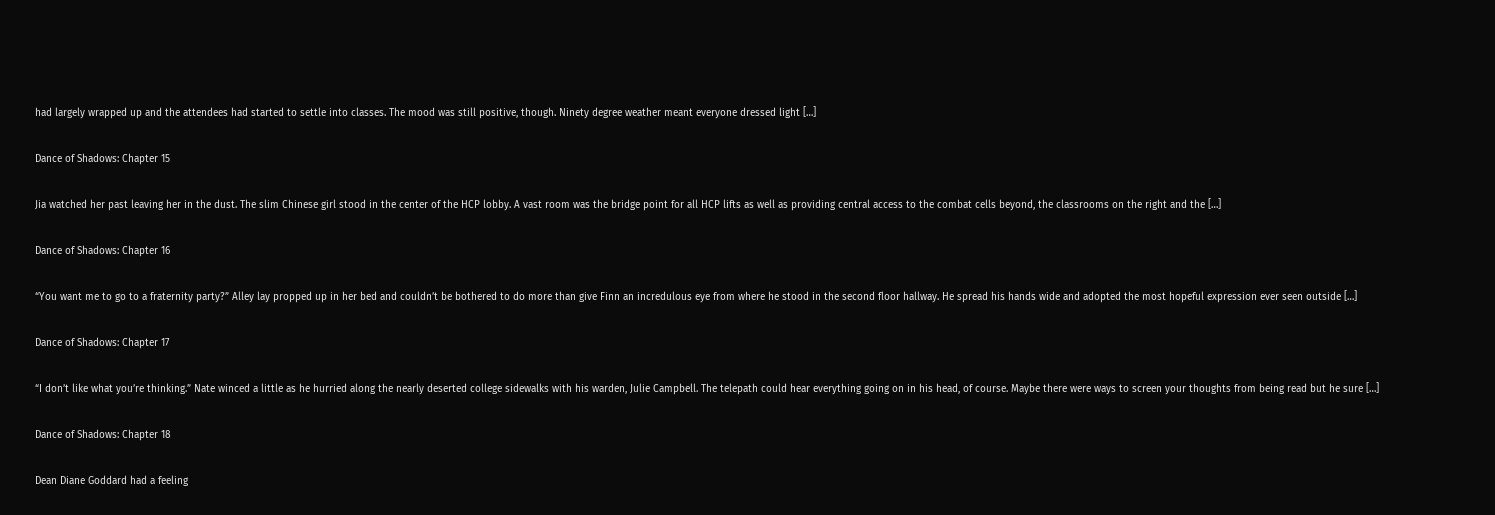had largely wrapped up and the attendees had started to settle into classes. The mood was still positive, though. Ninety degree weather meant everyone dressed light […]

Dance of Shadows: Chapter 15

Jia watched her past leaving her in the dust. The slim Chinese girl stood in the center of the HCP lobby. A vast room was the bridge point for all HCP lifts as well as providing central access to the combat cells beyond, the classrooms on the right and the […]

Dance of Shadows: Chapter 16

“You want me to go to a fraternity party?” Alley lay propped up in her bed and couldn’t be bothered to do more than give Finn an incredulous eye from where he stood in the second floor hallway. He spread his hands wide and adopted the most hopeful expression ever seen outside […]

Dance of Shadows: Chapter 17

“I don’t like what you’re thinking.” Nate winced a little as he hurried along the nearly deserted college sidewalks with his warden, Julie Campbell. The telepath could hear everything going on in his head, of course. Maybe there were ways to screen your thoughts from being read but he sure […]

Dance of Shadows: Chapter 18

Dean Diane Goddard had a feeling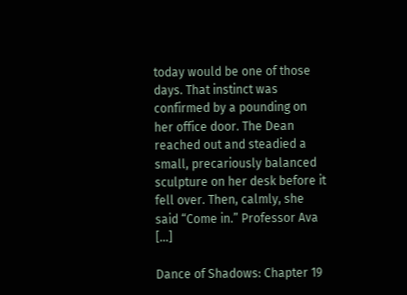today would be one of those days. That instinct was confirmed by a pounding on her office door. The Dean reached out and steadied a small, precariously balanced sculpture on her desk before it fell over. Then, calmly, she said “Come in.” Professor Ava […]

Dance of Shadows: Chapter 19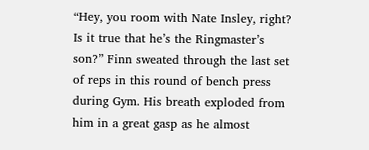“Hey, you room with Nate Insley, right? Is it true that he’s the Ringmaster’s son?” Finn sweated through the last set of reps in this round of bench press during Gym. His breath exploded from him in a great gasp as he almost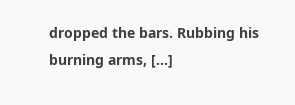dropped the bars. Rubbing his burning arms, […]